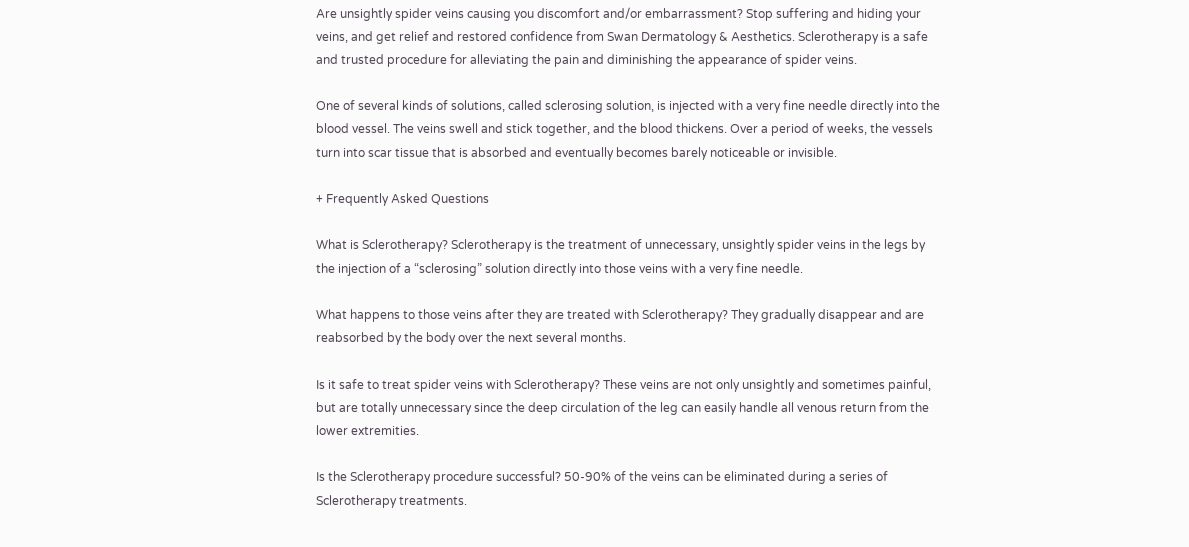Are unsightly spider veins causing you discomfort and/or embarrassment? Stop suffering and hiding your veins, and get relief and restored confidence from Swan Dermatology & Aesthetics. Sclerotherapy is a safe and trusted procedure for alleviating the pain and diminishing the appearance of spider veins.

One of several kinds of solutions, called sclerosing solution, is injected with a very fine needle directly into the blood vessel. The veins swell and stick together, and the blood thickens. Over a period of weeks, the vessels turn into scar tissue that is absorbed and eventually becomes barely noticeable or invisible.

+ Frequently Asked Questions

What is Sclerotherapy? Sclerotherapy is the treatment of unnecessary, unsightly spider veins in the legs by the injection of a “sclerosing” solution directly into those veins with a very fine needle.

What happens to those veins after they are treated with Sclerotherapy? They gradually disappear and are reabsorbed by the body over the next several months.

Is it safe to treat spider veins with Sclerotherapy? These veins are not only unsightly and sometimes painful, but are totally unnecessary since the deep circulation of the leg can easily handle all venous return from the lower extremities.

Is the Sclerotherapy procedure successful? 50-90% of the veins can be eliminated during a series of Sclerotherapy treatments.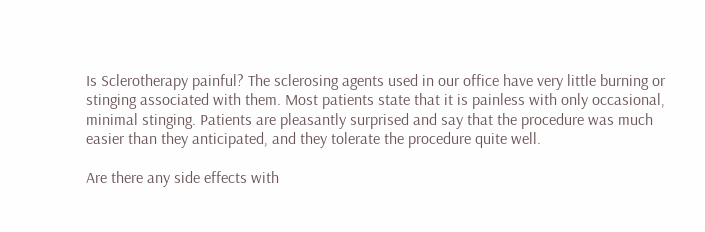Is Sclerotherapy painful? The sclerosing agents used in our office have very little burning or stinging associated with them. Most patients state that it is painless with only occasional, minimal stinging. Patients are pleasantly surprised and say that the procedure was much easier than they anticipated, and they tolerate the procedure quite well.

Are there any side effects with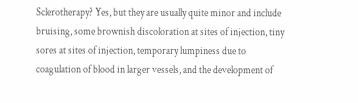Sclerotherapy? Yes, but they are usually quite minor and include bruising, some brownish discoloration at sites of injection, tiny sores at sites of injection, temporary lumpiness due to coagulation of blood in larger vessels, and the development of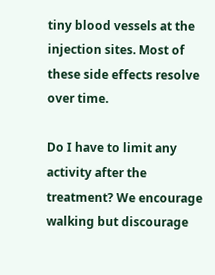tiny blood vessels at the injection sites. Most of these side effects resolve over time.

Do I have to limit any activity after the treatment? We encourage walking but discourage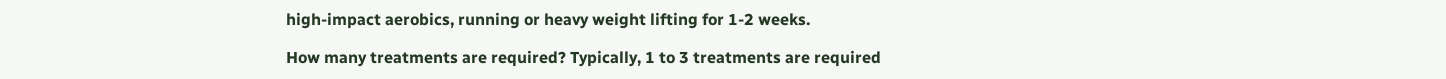high-impact aerobics, running or heavy weight lifting for 1-2 weeks.

How many treatments are required? Typically, 1 to 3 treatments are required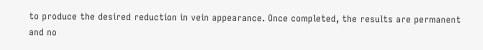to produce the desired reduction in vein appearance. Once completed, the results are permanent and no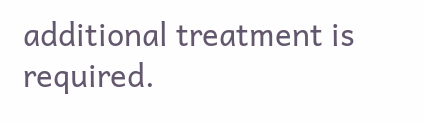additional treatment is required.